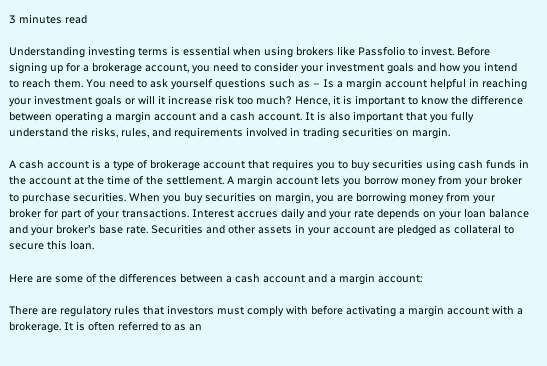3 minutes read

Understanding investing terms is essential when using brokers like Passfolio to invest. Before signing up for a brokerage account, you need to consider your investment goals and how you intend to reach them. You need to ask yourself questions such as – Is a margin account helpful in reaching your investment goals or will it increase risk too much? Hence, it is important to know the difference between operating a margin account and a cash account. It is also important that you fully understand the risks, rules, and requirements involved in trading securities on margin.

A cash account is a type of brokerage account that requires you to buy securities using cash funds in the account at the time of the settlement. A margin account lets you borrow money from your broker to purchase securities. When you buy securities on margin, you are borrowing money from your broker for part of your transactions. Interest accrues daily and your rate depends on your loan balance and your broker’s base rate. Securities and other assets in your account are pledged as collateral to secure this loan.

Here are some of the differences between a cash account and a margin account:

There are regulatory rules that investors must comply with before activating a margin account with a brokerage. It is often referred to as an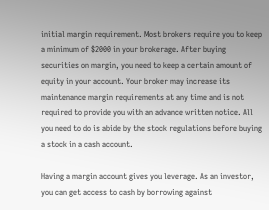initial margin requirement. Most brokers require you to keep a minimum of $2000 in your brokerage. After buying securities on margin, you need to keep a certain amount of equity in your account. Your broker may increase its maintenance margin requirements at any time and is not required to provide you with an advance written notice. All you need to do is abide by the stock regulations before buying a stock in a cash account.

Having a margin account gives you leverage. As an investor, you can get access to cash by borrowing against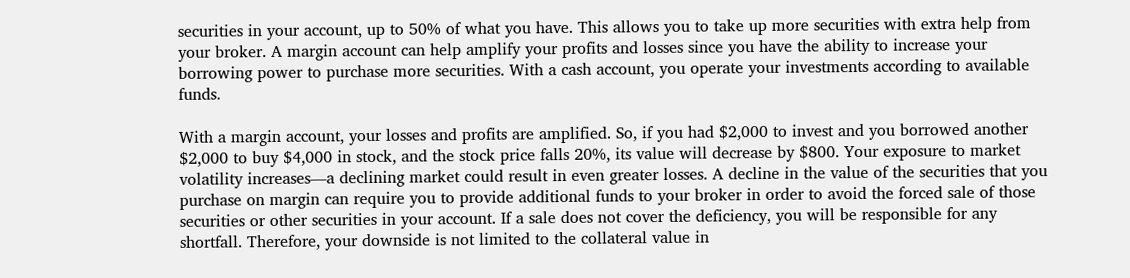securities in your account, up to 50% of what you have. This allows you to take up more securities with extra help from your broker. A margin account can help amplify your profits and losses since you have the ability to increase your borrowing power to purchase more securities. With a cash account, you operate your investments according to available funds.

With a margin account, your losses and profits are amplified. So, if you had $2,000 to invest and you borrowed another $2,000 to buy $4,000 in stock, and the stock price falls 20%, its value will decrease by $800. Your exposure to market volatility increases—a declining market could result in even greater losses. A decline in the value of the securities that you purchase on margin can require you to provide additional funds to your broker in order to avoid the forced sale of those securities or other securities in your account. If a sale does not cover the deficiency, you will be responsible for any shortfall. Therefore, your downside is not limited to the collateral value in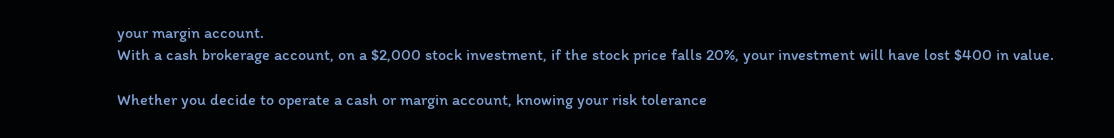your margin account.
With a cash brokerage account, on a $2,000 stock investment, if the stock price falls 20%, your investment will have lost $400 in value.

Whether you decide to operate a cash or margin account, knowing your risk tolerance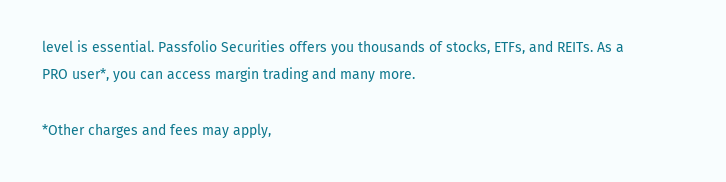level is essential. Passfolio Securities offers you thousands of stocks, ETFs, and REITs. As a PRO user*, you can access margin trading and many more.

*Other charges and fees may apply,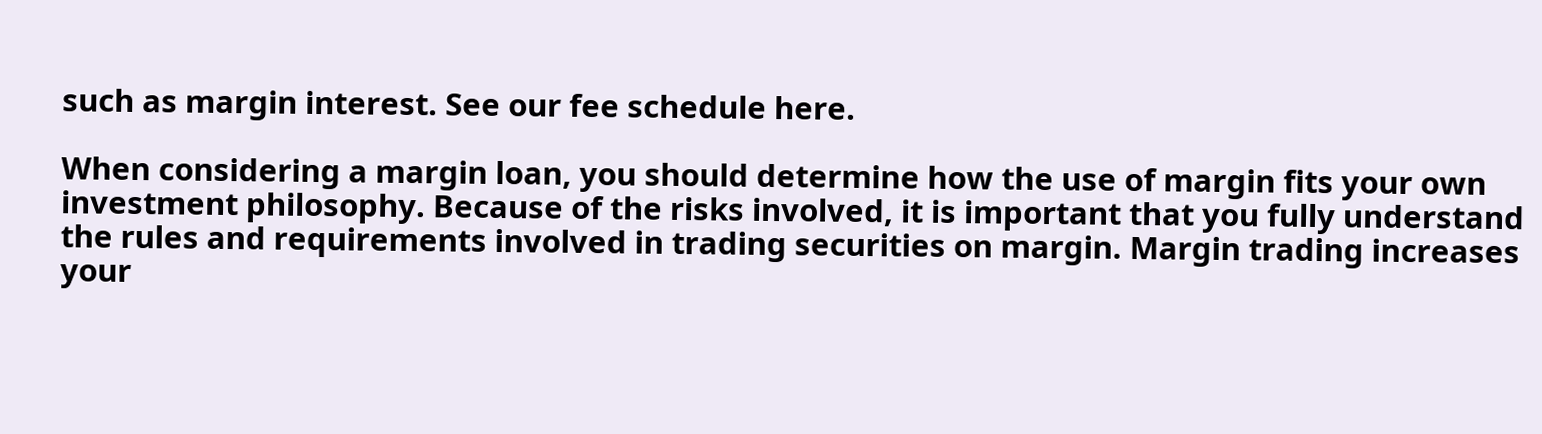such as margin interest. See our fee schedule here.

When considering a margin loan, you should determine how the use of margin fits your own investment philosophy. Because of the risks involved, it is important that you fully understand the rules and requirements involved in trading securities on margin. Margin trading increases your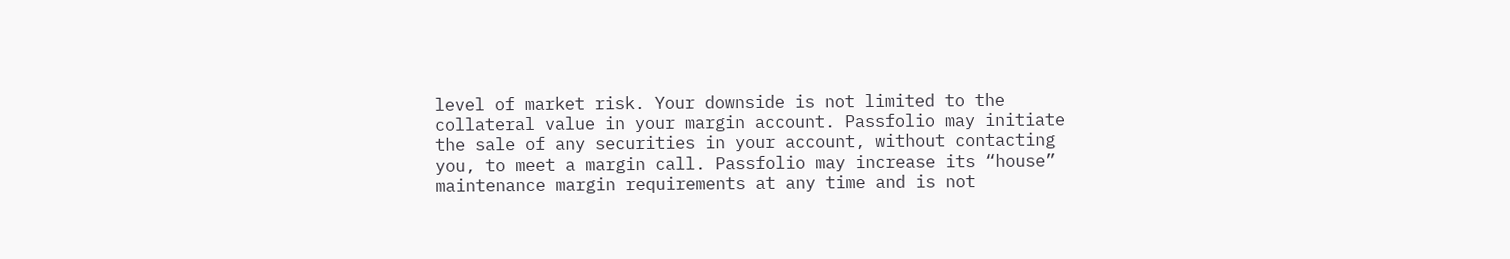level of market risk. Your downside is not limited to the collateral value in your margin account. Passfolio may initiate the sale of any securities in your account, without contacting you, to meet a margin call. Passfolio may increase its “house” maintenance margin requirements at any time and is not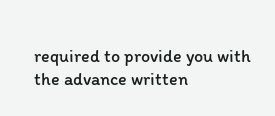required to provide you with the advance written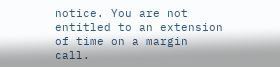notice. You are not entitled to an extension of time on a margin call.